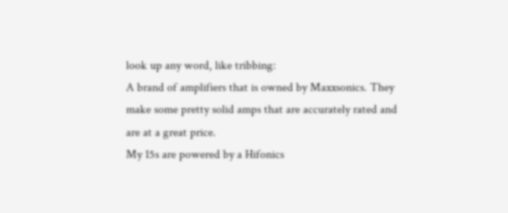look up any word, like tribbing:
A brand of amplifiers that is owned by Maxxsonics. They make some pretty solid amps that are accurately rated and are at a great price.
My 15s are powered by a Hifonics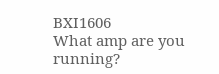BXI1606
What amp are you running?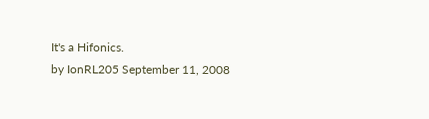It's a Hifonics.
by IonRL205 September 11, 2008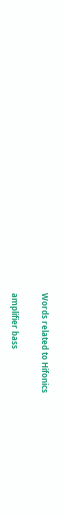Words related to Hifonics

amplifier bass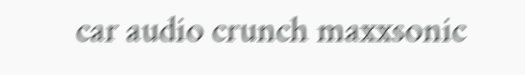car audio crunch maxxsonic